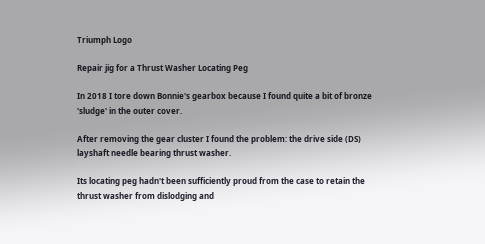Triumph Logo

Repair jig for a Thrust Washer Locating Peg

In 2018 I tore down Bonnie's gearbox because I found quite a bit of bronze 'sludge' in the outer cover.

After removing the gear cluster I found the problem: the drive side (DS) layshaft needle bearing thrust washer.

Its locating peg hadn't been sufficiently proud from the case to retain the thrust washer from dislodging and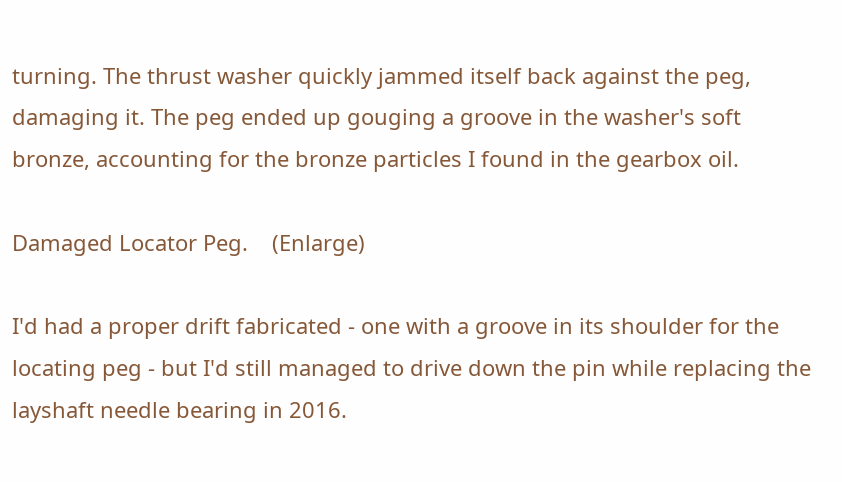turning. The thrust washer quickly jammed itself back against the peg, damaging it. The peg ended up gouging a groove in the washer's soft bronze, accounting for the bronze particles I found in the gearbox oil.

Damaged Locator Peg.    (Enlarge)

I'd had a proper drift fabricated - one with a groove in its shoulder for the locating peg - but I'd still managed to drive down the pin while replacing the layshaft needle bearing in 2016.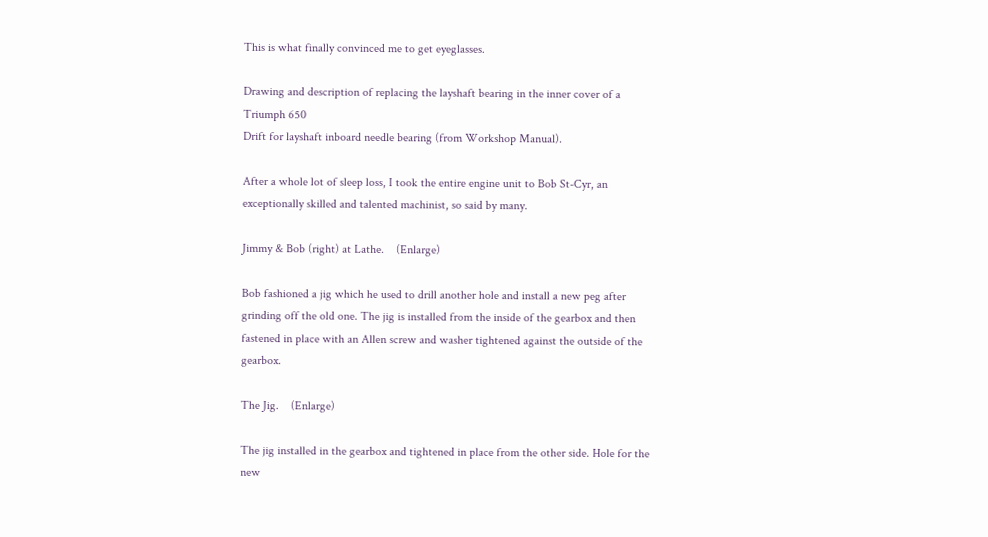This is what finally convinced me to get eyeglasses.

Drawing and description of replacing the layshaft bearing in the inner cover of a Triumph 650
Drift for layshaft inboard needle bearing (from Workshop Manual).

After a whole lot of sleep loss, I took the entire engine unit to Bob St-Cyr, an exceptionally skilled and talented machinist, so said by many.

Jimmy & Bob (right) at Lathe.    (Enlarge)

Bob fashioned a jig which he used to drill another hole and install a new peg after grinding off the old one. The jig is installed from the inside of the gearbox and then fastened in place with an Allen screw and washer tightened against the outside of the gearbox.

The Jig.    (Enlarge)

The jig installed in the gearbox and tightened in place from the other side. Hole for the new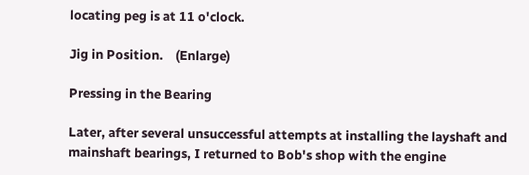locating peg is at 11 o'clock.

Jig in Position.    (Enlarge)

Pressing in the Bearing

Later, after several unsuccessful attempts at installing the layshaft and mainshaft bearings, I returned to Bob's shop with the engine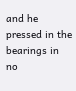and he pressed in the bearings in no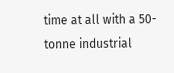time at all with a 50-tonne industrial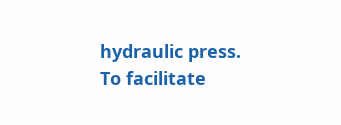hydraulic press. To facilitate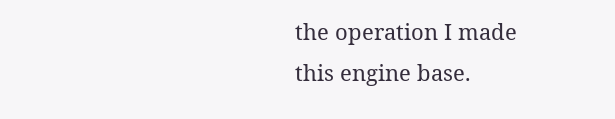the operation I made this engine base.